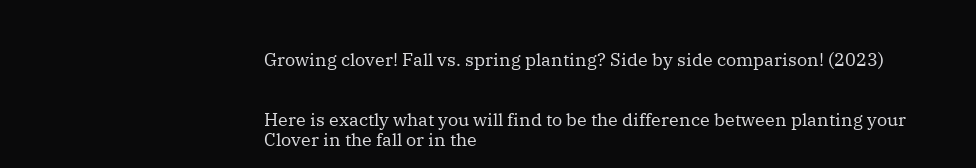Growing clover! Fall vs. spring planting? Side by side comparison! (2023)


Here is exactly what you will find to be the difference between planting your Clover in the fall or in the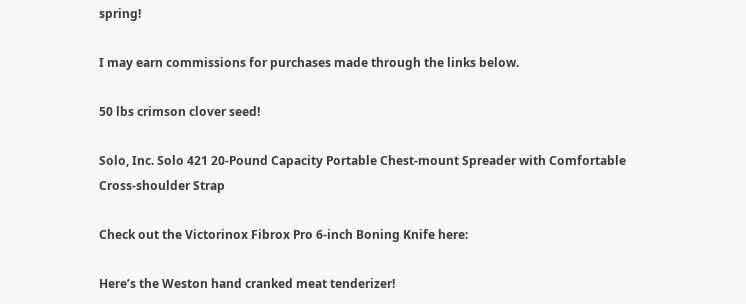spring!

I may earn commissions for purchases made through the links below.

50 lbs crimson clover seed!

Solo, Inc. Solo 421 20-Pound Capacity Portable Chest-mount Spreader with Comfortable Cross-shoulder Strap

Check out the Victorinox Fibrox Pro 6-inch Boning Knife here:

Here’s the Weston hand cranked meat tenderizer!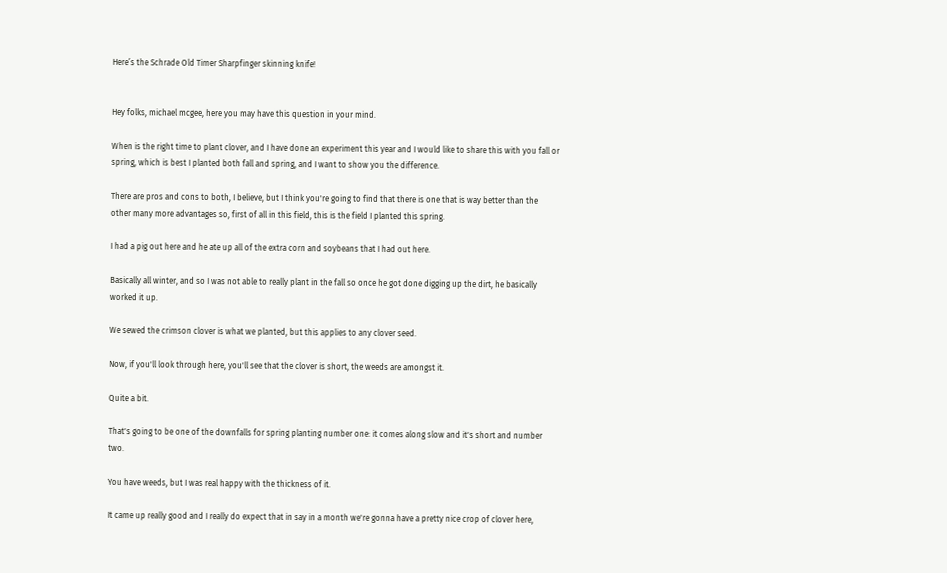Here’s the Schrade Old Timer Sharpfinger skinning knife!


Hey folks, michael mcgee, here you may have this question in your mind.

When is the right time to plant clover, and I have done an experiment this year and I would like to share this with you fall or spring, which is best I planted both fall and spring, and I want to show you the difference.

There are pros and cons to both, I believe, but I think you're going to find that there is one that is way better than the other many more advantages so, first of all in this field, this is the field I planted this spring.

I had a pig out here and he ate up all of the extra corn and soybeans that I had out here.

Basically all winter, and so I was not able to really plant in the fall so once he got done digging up the dirt, he basically worked it up.

We sewed the crimson clover is what we planted, but this applies to any clover seed.

Now, if you'll look through here, you'll see that the clover is short, the weeds are amongst it.

Quite a bit.

That's going to be one of the downfalls for spring planting number one: it comes along slow and it's short and number two.

You have weeds, but I was real happy with the thickness of it.

It came up really good and I really do expect that in say in a month we're gonna have a pretty nice crop of clover here,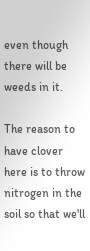even though there will be weeds in it.

The reason to have clover here is to throw nitrogen in the soil so that we'll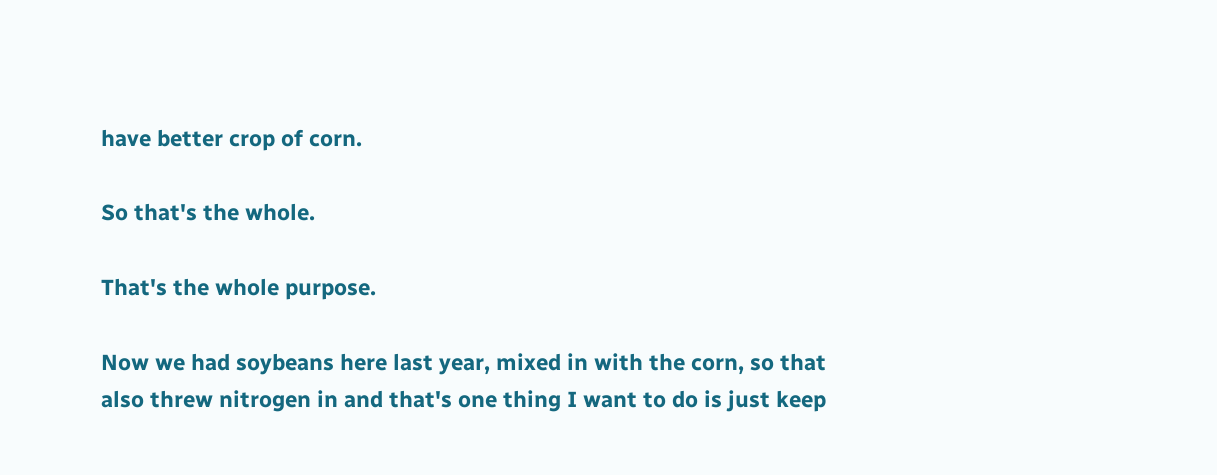have better crop of corn.

So that's the whole.

That's the whole purpose.

Now we had soybeans here last year, mixed in with the corn, so that also threw nitrogen in and that's one thing I want to do is just keep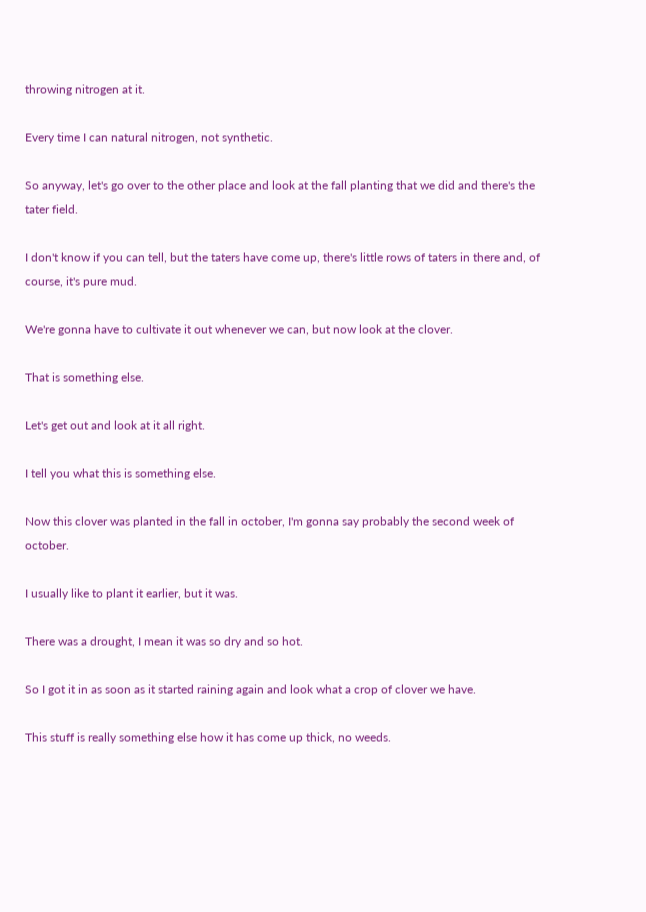throwing nitrogen at it.

Every time I can natural nitrogen, not synthetic.

So anyway, let's go over to the other place and look at the fall planting that we did and there's the tater field.

I don't know if you can tell, but the taters have come up, there's little rows of taters in there and, of course, it's pure mud.

We're gonna have to cultivate it out whenever we can, but now look at the clover.

That is something else.

Let's get out and look at it all right.

I tell you what this is something else.

Now this clover was planted in the fall in october, I'm gonna say probably the second week of october.

I usually like to plant it earlier, but it was.

There was a drought, I mean it was so dry and so hot.

So I got it in as soon as it started raining again and look what a crop of clover we have.

This stuff is really something else how it has come up thick, no weeds.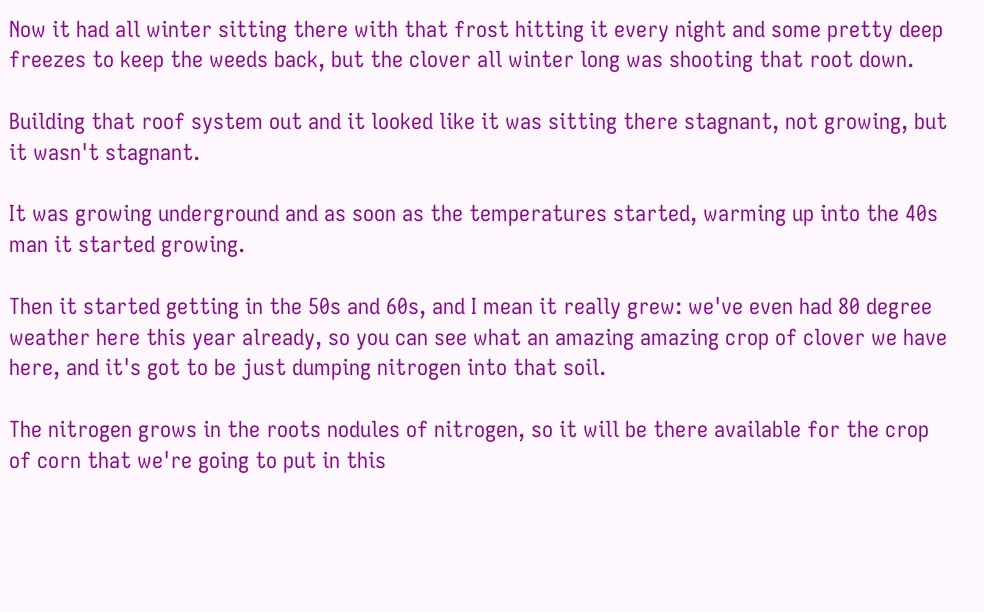Now it had all winter sitting there with that frost hitting it every night and some pretty deep freezes to keep the weeds back, but the clover all winter long was shooting that root down.

Building that roof system out and it looked like it was sitting there stagnant, not growing, but it wasn't stagnant.

It was growing underground and as soon as the temperatures started, warming up into the 40s man it started growing.

Then it started getting in the 50s and 60s, and I mean it really grew: we've even had 80 degree weather here this year already, so you can see what an amazing amazing crop of clover we have here, and it's got to be just dumping nitrogen into that soil.

The nitrogen grows in the roots nodules of nitrogen, so it will be there available for the crop of corn that we're going to put in this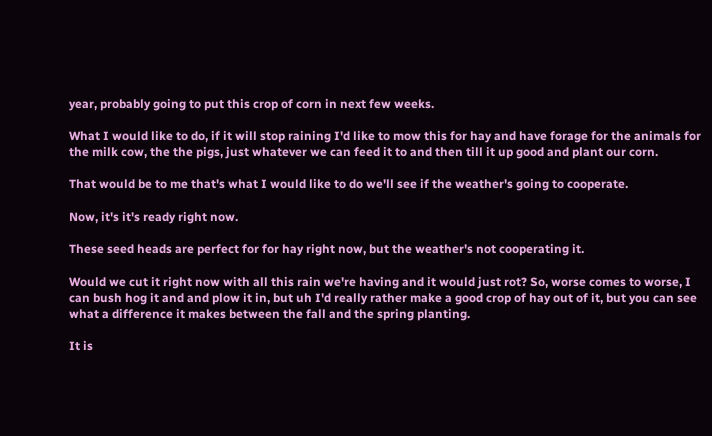year, probably going to put this crop of corn in next few weeks.

What I would like to do, if it will stop raining I'd like to mow this for hay and have forage for the animals for the milk cow, the the pigs, just whatever we can feed it to and then till it up good and plant our corn.

That would be to me that's what I would like to do we'll see if the weather's going to cooperate.

Now, it's it's ready right now.

These seed heads are perfect for for hay right now, but the weather's not cooperating it.

Would we cut it right now with all this rain we're having and it would just rot? So, worse comes to worse, I can bush hog it and and plow it in, but uh I'd really rather make a good crop of hay out of it, but you can see what a difference it makes between the fall and the spring planting.

It is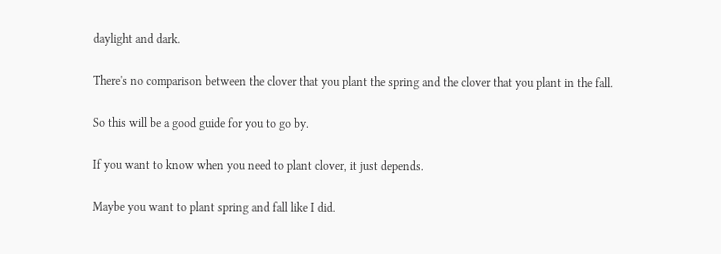daylight and dark.

There's no comparison between the clover that you plant the spring and the clover that you plant in the fall.

So this will be a good guide for you to go by.

If you want to know when you need to plant clover, it just depends.

Maybe you want to plant spring and fall like I did.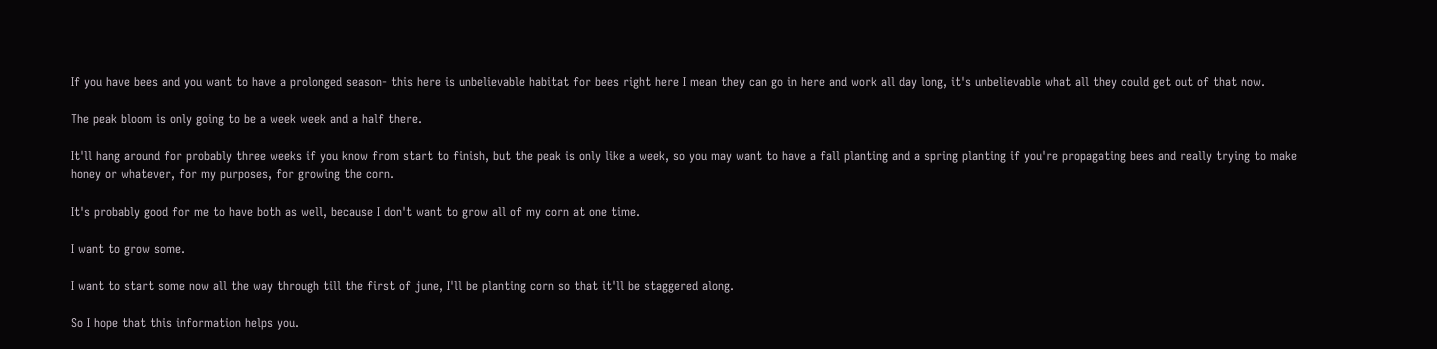If you have bees and you want to have a prolonged season- this here is unbelievable habitat for bees right here I mean they can go in here and work all day long, it's unbelievable what all they could get out of that now.

The peak bloom is only going to be a week week and a half there.

It'll hang around for probably three weeks if you know from start to finish, but the peak is only like a week, so you may want to have a fall planting and a spring planting if you're propagating bees and really trying to make honey or whatever, for my purposes, for growing the corn.

It's probably good for me to have both as well, because I don't want to grow all of my corn at one time.

I want to grow some.

I want to start some now all the way through till the first of june, I'll be planting corn so that it'll be staggered along.

So I hope that this information helps you.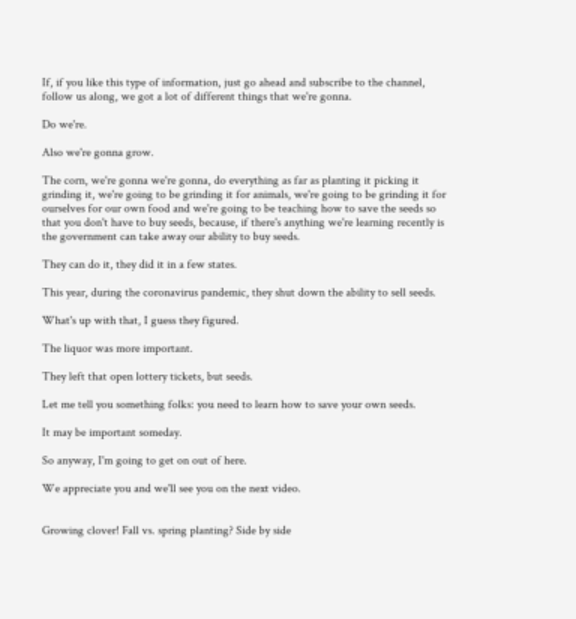If, if you like this type of information, just go ahead and subscribe to the channel, follow us along, we got a lot of different things that we're gonna.

Do we're.

Also we're gonna grow.

The corn, we're gonna we're gonna, do everything as far as planting it picking it grinding it, we're going to be grinding it for animals, we're going to be grinding it for ourselves for our own food and we're going to be teaching how to save the seeds so that you don't have to buy seeds, because, if there's anything we're learning recently is the government can take away our ability to buy seeds.

They can do it, they did it in a few states.

This year, during the coronavirus pandemic, they shut down the ability to sell seeds.

What's up with that, I guess they figured.

The liquor was more important.

They left that open lottery tickets, but seeds.

Let me tell you something folks: you need to learn how to save your own seeds.

It may be important someday.

So anyway, I'm going to get on out of here.

We appreciate you and we'll see you on the next video.


Growing clover! Fall vs. spring planting? Side by side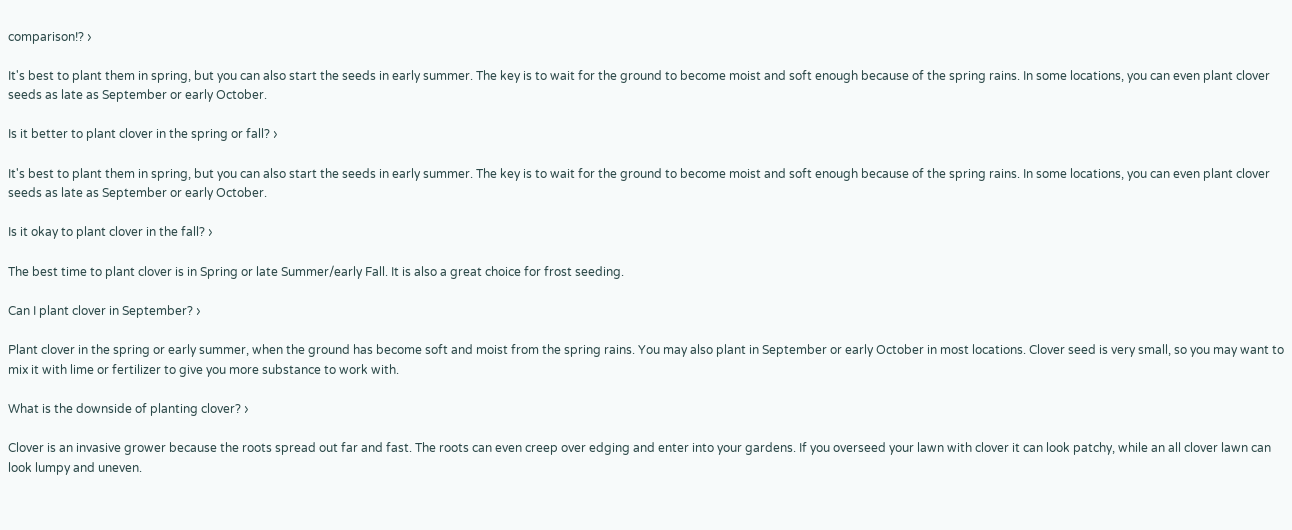comparison!? ›

It's best to plant them in spring, but you can also start the seeds in early summer. The key is to wait for the ground to become moist and soft enough because of the spring rains. In some locations, you can even plant clover seeds as late as September or early October.

Is it better to plant clover in the spring or fall? ›

It's best to plant them in spring, but you can also start the seeds in early summer. The key is to wait for the ground to become moist and soft enough because of the spring rains. In some locations, you can even plant clover seeds as late as September or early October.

Is it okay to plant clover in the fall? ›

The best time to plant clover is in Spring or late Summer/early Fall. It is also a great choice for frost seeding.

Can I plant clover in September? ›

Plant clover in the spring or early summer, when the ground has become soft and moist from the spring rains. You may also plant in September or early October in most locations. Clover seed is very small, so you may want to mix it with lime or fertilizer to give you more substance to work with.

What is the downside of planting clover? ›

Clover is an invasive grower because the roots spread out far and fast. The roots can even creep over edging and enter into your gardens. If you overseed your lawn with clover it can look patchy, while an all clover lawn can look lumpy and uneven.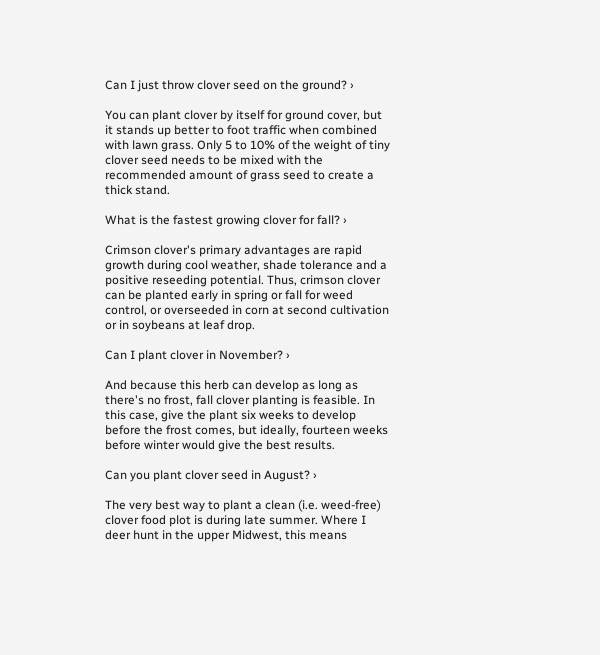Can I just throw clover seed on the ground? ›

You can plant clover by itself for ground cover, but it stands up better to foot traffic when combined with lawn grass. Only 5 to 10% of the weight of tiny clover seed needs to be mixed with the recommended amount of grass seed to create a thick stand.

What is the fastest growing clover for fall? ›

Crimson clover's primary advantages are rapid growth during cool weather, shade tolerance and a positive reseeding potential. Thus, crimson clover can be planted early in spring or fall for weed control, or overseeded in corn at second cultivation or in soybeans at leaf drop.

Can I plant clover in November? ›

And because this herb can develop as long as there's no frost, fall clover planting is feasible. In this case, give the plant six weeks to develop before the frost comes, but ideally, fourteen weeks before winter would give the best results.

Can you plant clover seed in August? ›

The very best way to plant a clean (i.e. weed-free) clover food plot is during late summer. Where I deer hunt in the upper Midwest, this means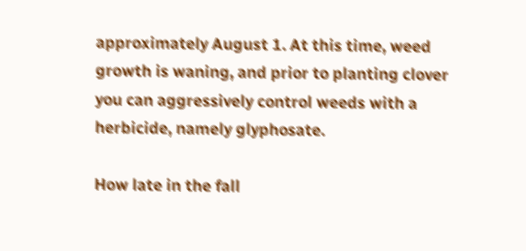approximately August 1. At this time, weed growth is waning, and prior to planting clover you can aggressively control weeds with a herbicide, namely glyphosate.

How late in the fall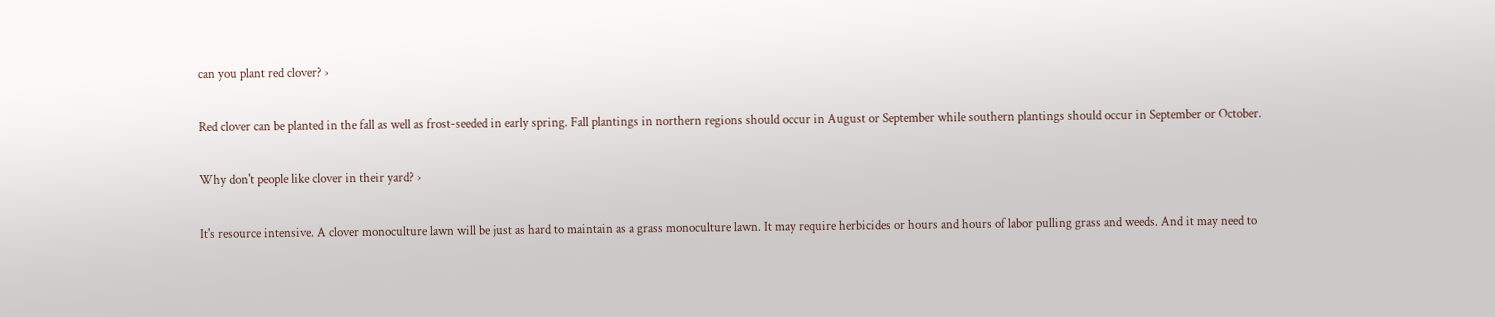can you plant red clover? ›

Red clover can be planted in the fall as well as frost-seeded in early spring. Fall plantings in northern regions should occur in August or September while southern plantings should occur in September or October.

Why don't people like clover in their yard? ›

It's resource intensive. A clover monoculture lawn will be just as hard to maintain as a grass monoculture lawn. It may require herbicides or hours and hours of labor pulling grass and weeds. And it may need to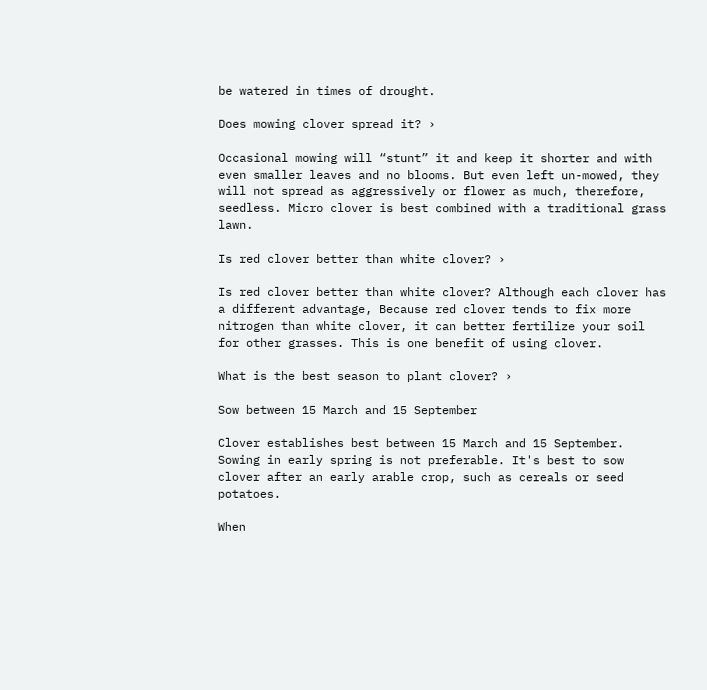be watered in times of drought.

Does mowing clover spread it? ›

Occasional mowing will “stunt” it and keep it shorter and with even smaller leaves and no blooms. But even left un-mowed, they will not spread as aggressively or flower as much, therefore, seedless. Micro clover is best combined with a traditional grass lawn.

Is red clover better than white clover? ›

Is red clover better than white clover? Although each clover has a different advantage, Because red clover tends to fix more nitrogen than white clover, it can better fertilize your soil for other grasses. This is one benefit of using clover.

What is the best season to plant clover? ›

Sow between 15 March and 15 September

Clover establishes best between 15 March and 15 September. Sowing in early spring is not preferable. It's best to sow clover after an early arable crop, such as cereals or seed potatoes.

When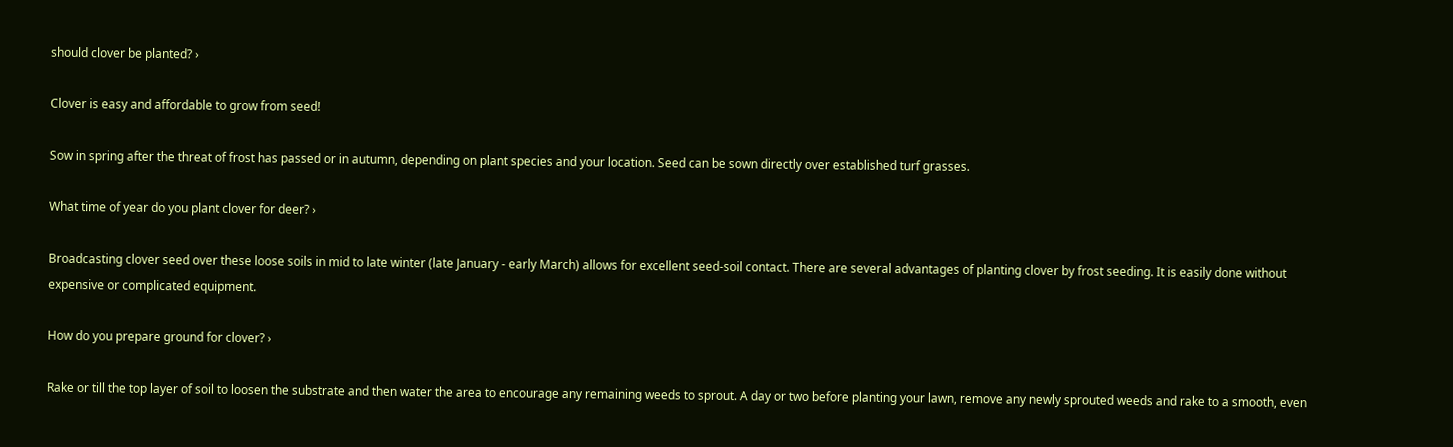should clover be planted? ›

Clover is easy and affordable to grow from seed!

Sow in spring after the threat of frost has passed or in autumn, depending on plant species and your location. Seed can be sown directly over established turf grasses.

What time of year do you plant clover for deer? ›

Broadcasting clover seed over these loose soils in mid to late winter (late January - early March) allows for excellent seed-soil contact. There are several advantages of planting clover by frost seeding. It is easily done without expensive or complicated equipment.

How do you prepare ground for clover? ›

Rake or till the top layer of soil to loosen the substrate and then water the area to encourage any remaining weeds to sprout. A day or two before planting your lawn, remove any newly sprouted weeds and rake to a smooth, even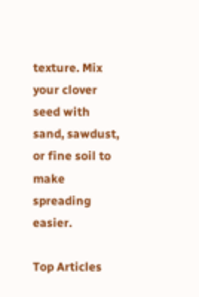texture. Mix your clover seed with sand, sawdust, or fine soil to make spreading easier.

Top Articles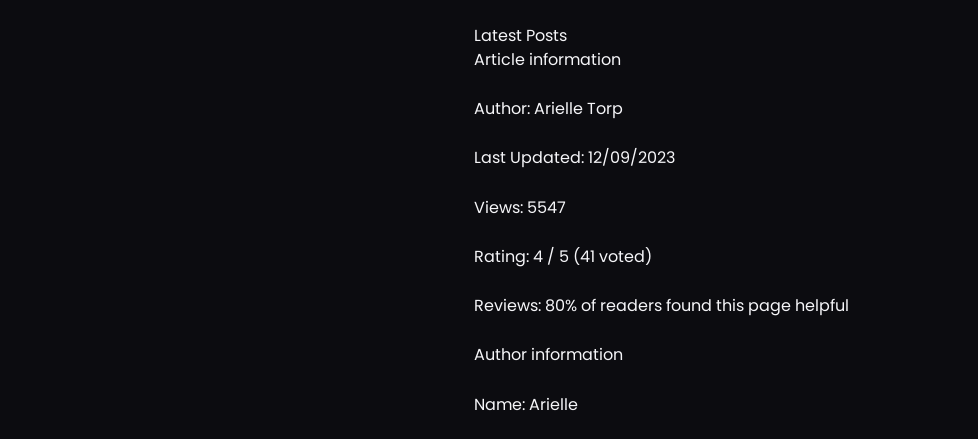Latest Posts
Article information

Author: Arielle Torp

Last Updated: 12/09/2023

Views: 5547

Rating: 4 / 5 (41 voted)

Reviews: 80% of readers found this page helpful

Author information

Name: Arielle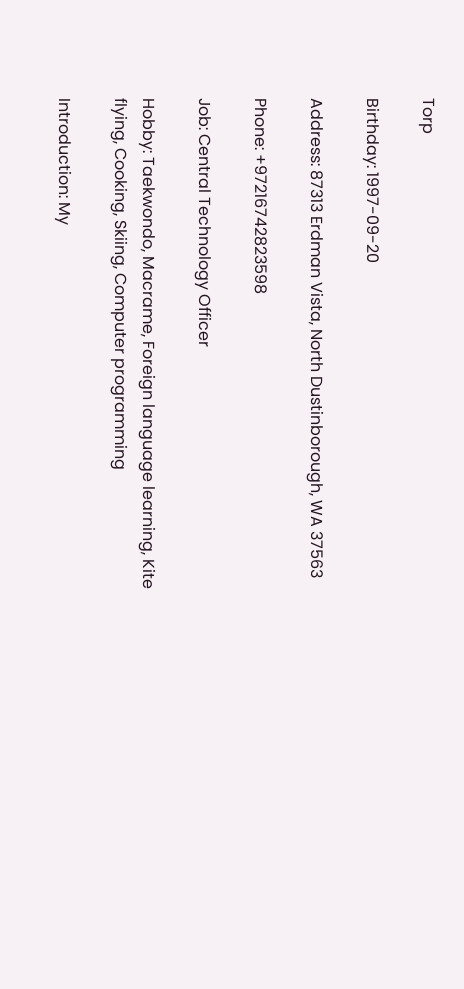Torp

Birthday: 1997-09-20

Address: 87313 Erdman Vista, North Dustinborough, WA 37563

Phone: +97216742823598

Job: Central Technology Officer

Hobby: Taekwondo, Macrame, Foreign language learning, Kite flying, Cooking, Skiing, Computer programming

Introduction: My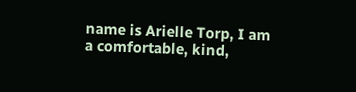name is Arielle Torp, I am a comfortable, kind,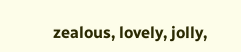zealous, lovely, jolly,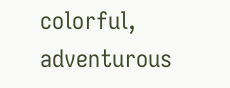colorful, adventurous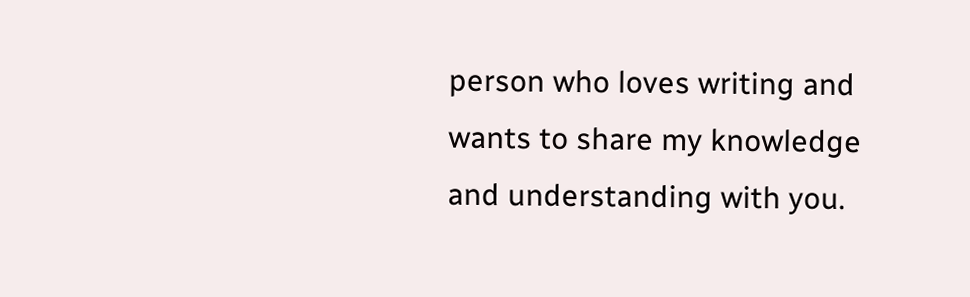person who loves writing and wants to share my knowledge and understanding with you.